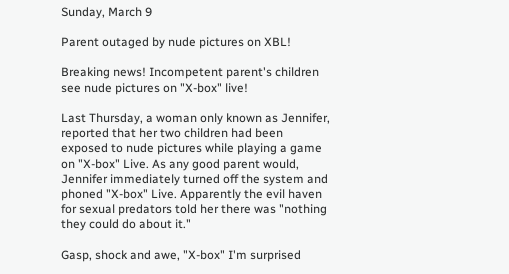Sunday, March 9

Parent outaged by nude pictures on XBL!

Breaking news! Incompetent parent's children see nude pictures on "X-box" live!

Last Thursday, a woman only known as Jennifer, reported that her two children had been exposed to nude pictures while playing a game on "X-box" Live. As any good parent would, Jennifer immediately turned off the system and phoned "X-box" Live. Apparently the evil haven for sexual predators told her there was "nothing they could do about it."

Gasp, shock and awe, "X-box" I'm surprised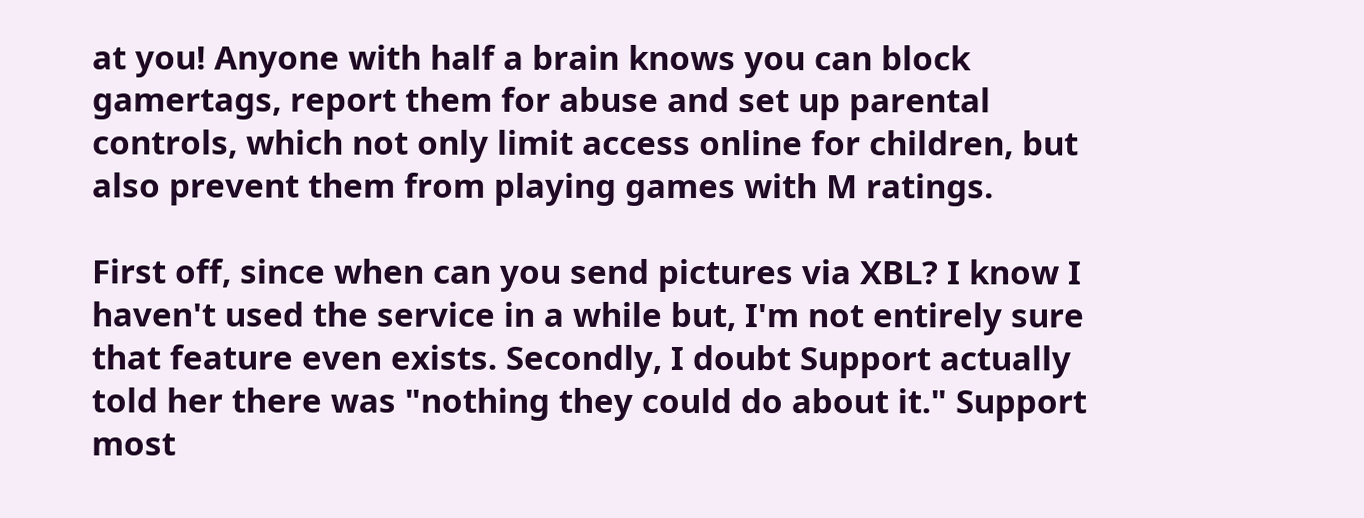at you! Anyone with half a brain knows you can block gamertags, report them for abuse and set up parental controls, which not only limit access online for children, but also prevent them from playing games with M ratings.

First off, since when can you send pictures via XBL? I know I haven't used the service in a while but, I'm not entirely sure that feature even exists. Secondly, I doubt Support actually told her there was "nothing they could do about it." Support most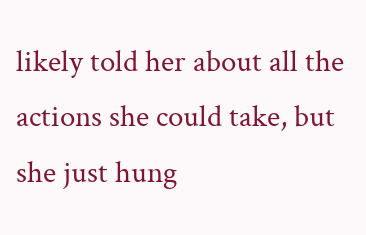likely told her about all the actions she could take, but she just hung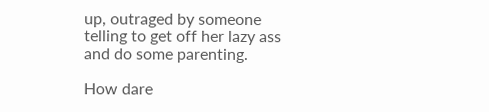up, outraged by someone telling to get off her lazy ass and do some parenting.

How dare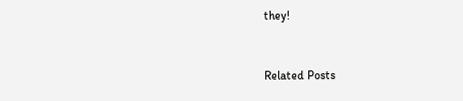they!



Related Posts